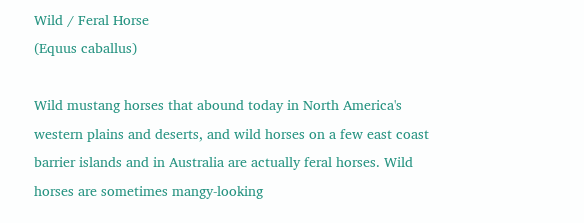Wild / Feral Horse
(Equus caballus)

Wild mustang horses that abound today in North America's western plains and deserts, and wild horses on a few east coast barrier islands and in Australia are actually feral horses. Wild horses are sometimes mangy-looking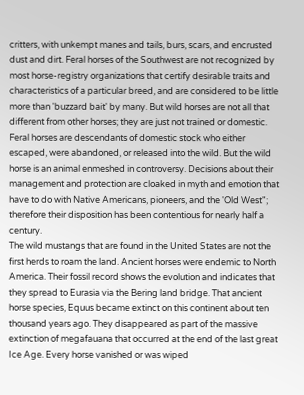critters, with unkempt manes and tails, burs, scars, and encrusted dust and dirt. Feral horses of the Southwest are not recognized by most horse-registry organizations that certify desirable traits and characteristics of a particular breed, and are considered to be little more than 'buzzard bait' by many. But wild horses are not all that different from other horses; they are just not trained or domestic. Feral horses are descendants of domestic stock who either escaped, were abandoned, or released into the wild. But the wild horse is an animal enmeshed in controversy. Decisions about their management and protection are cloaked in myth and emotion that have to do with Native Americans, pioneers, and the 'Old West"; therefore their disposition has been contentious for nearly half a century.
The wild mustangs that are found in the United States are not the first herds to roam the land. Ancient horses were endemic to North America. Their fossil record shows the evolution and indicates that they spread to Eurasia via the Bering land bridge. That ancient horse species, Equus became extinct on this continent about ten thousand years ago. They disappeared as part of the massive extinction of megafauana that occurred at the end of the last great Ice Age. Every horse vanished or was wiped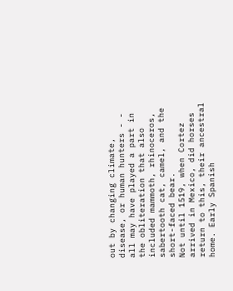out by changing climate, disease, or human hunters - - all may have played a part in the obliteration that also included mammoth, rhinoceros, sabertooth cat, camel, and the short-faced bear.
Not until 1519, when Cortez arrived in Mexico, did horses return to this, their ancestral home. Early Spanish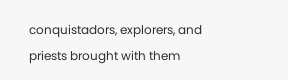conquistadors, explorers, and priests brought with them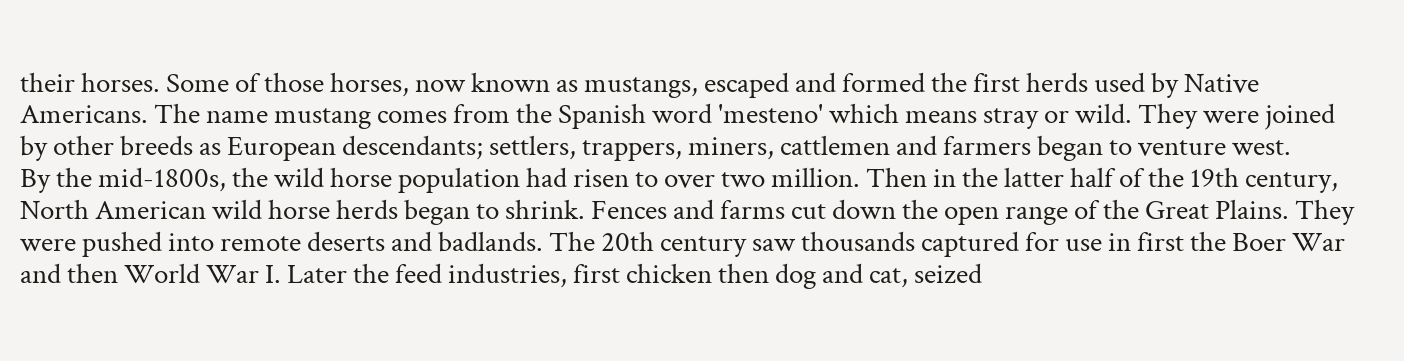their horses. Some of those horses, now known as mustangs, escaped and formed the first herds used by Native Americans. The name mustang comes from the Spanish word 'mesteno' which means stray or wild. They were joined by other breeds as European descendants; settlers, trappers, miners, cattlemen and farmers began to venture west.
By the mid-1800s, the wild horse population had risen to over two million. Then in the latter half of the 19th century, North American wild horse herds began to shrink. Fences and farms cut down the open range of the Great Plains. They were pushed into remote deserts and badlands. The 20th century saw thousands captured for use in first the Boer War and then World War I. Later the feed industries, first chicken then dog and cat, seized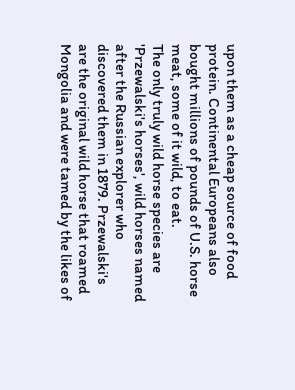upon them as a cheap source of food protein. Continental Europeans also bought millions of pounds of U.S. horse meat, some of it wild, to eat.
The only truly wild horse species are 'Przewalski's horses', wild horses named after the Russian explorer who discovered them in 1879. Przewalski's are the original wild horse that roamed Mongolia and were tamed by the likes of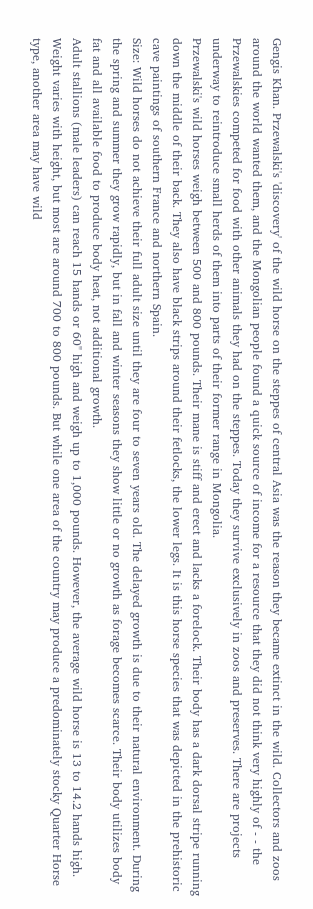Gengis Khan. Przewalski's 'discovery' of the wild horse on the steppes of central Asia was the reason they became extinct in the wild. Collectors and zoos around the world wanted them, and the Mongolian people found a quick source of income for a resource that they did not think very highly of - - the Przewalskies competed for food with other animals they had on the steppes. Today they survive exclusively in zoos and preserves. There are projects underway to reintroduce small herds of them into parts of their former range in Mongolia.
Przewalski's wild horses weigh between 500 and 800 pounds. Their mane is stiff and erect and lacks a forelock. Their body has a dark dorsal stripe running down the middle of their back. They also have black strips around their fetlocks, the lower legs. It is this horse species that was depicted in the prehistoric cave paintings of southern France and northern Spain.
Size: Wild horses do not achieve their full adult size until they are four to seven years old. The delayed growth is due to their natural environment. During the spring and summer they grow rapidly, but in fall and winter seasons they show little or no growth as forage becomes scarce. Their body utilizes body fat and all available food to produce body heat, not additional growth.
Adult stallions (male leaders) can reach 15 hands or 60" high and weigh up to 1,000 pounds. However, the average wild horse is 13 to 14.2 hands high. Weight varies with height, but most are around 700 to 800 pounds. But while one area of the country may produce a predominately stocky Quarter Horse type, another area may have wild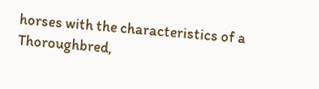horses with the characteristics of a Thoroughbred,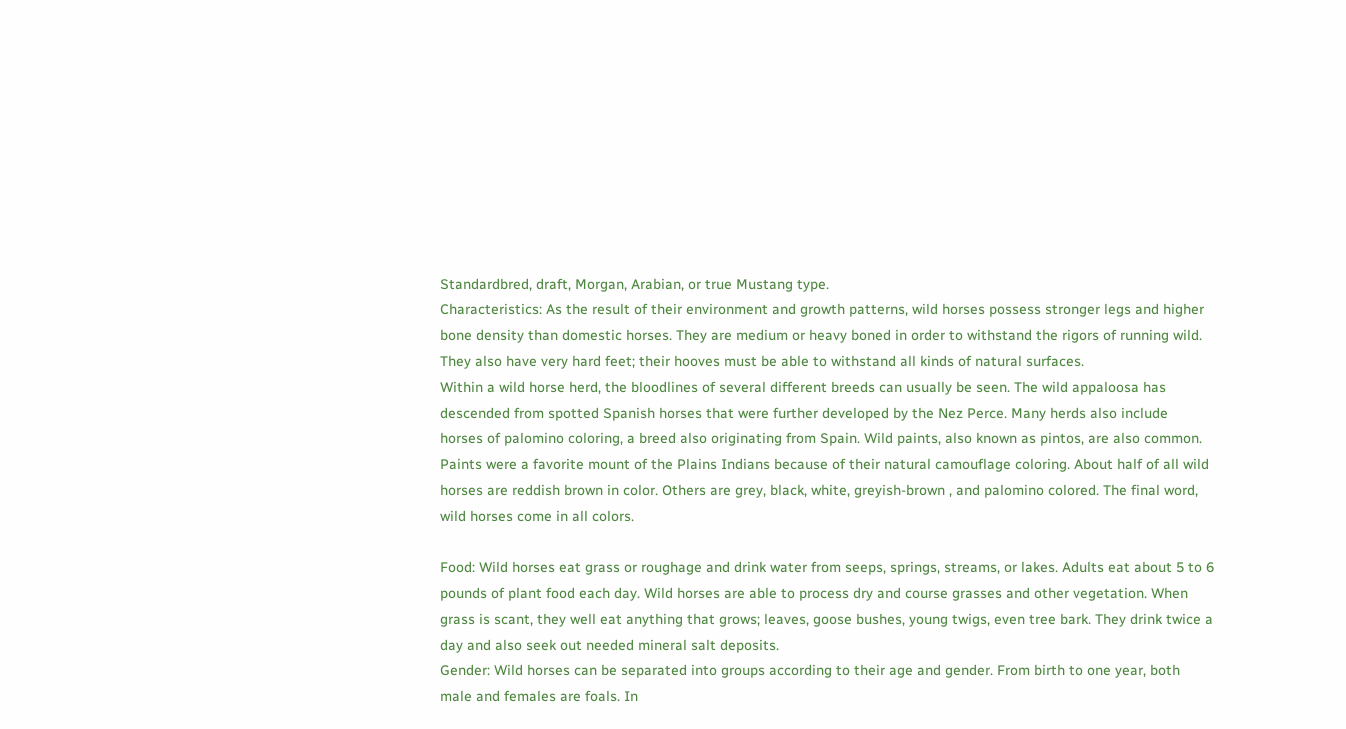Standardbred, draft, Morgan, Arabian, or true Mustang type.
Characteristics: As the result of their environment and growth patterns, wild horses possess stronger legs and higher bone density than domestic horses. They are medium or heavy boned in order to withstand the rigors of running wild. They also have very hard feet; their hooves must be able to withstand all kinds of natural surfaces.
Within a wild horse herd, the bloodlines of several different breeds can usually be seen. The wild appaloosa has descended from spotted Spanish horses that were further developed by the Nez Perce. Many herds also include horses of palomino coloring, a breed also originating from Spain. Wild paints, also known as pintos, are also common. Paints were a favorite mount of the Plains Indians because of their natural camouflage coloring. About half of all wild horses are reddish brown in color. Others are grey, black, white, greyish-brown , and palomino colored. The final word, wild horses come in all colors.

Food: Wild horses eat grass or roughage and drink water from seeps, springs, streams, or lakes. Adults eat about 5 to 6 pounds of plant food each day. Wild horses are able to process dry and course grasses and other vegetation. When grass is scant, they well eat anything that grows; leaves, goose bushes, young twigs, even tree bark. They drink twice a day and also seek out needed mineral salt deposits.
Gender: Wild horses can be separated into groups according to their age and gender. From birth to one year, both male and females are foals. In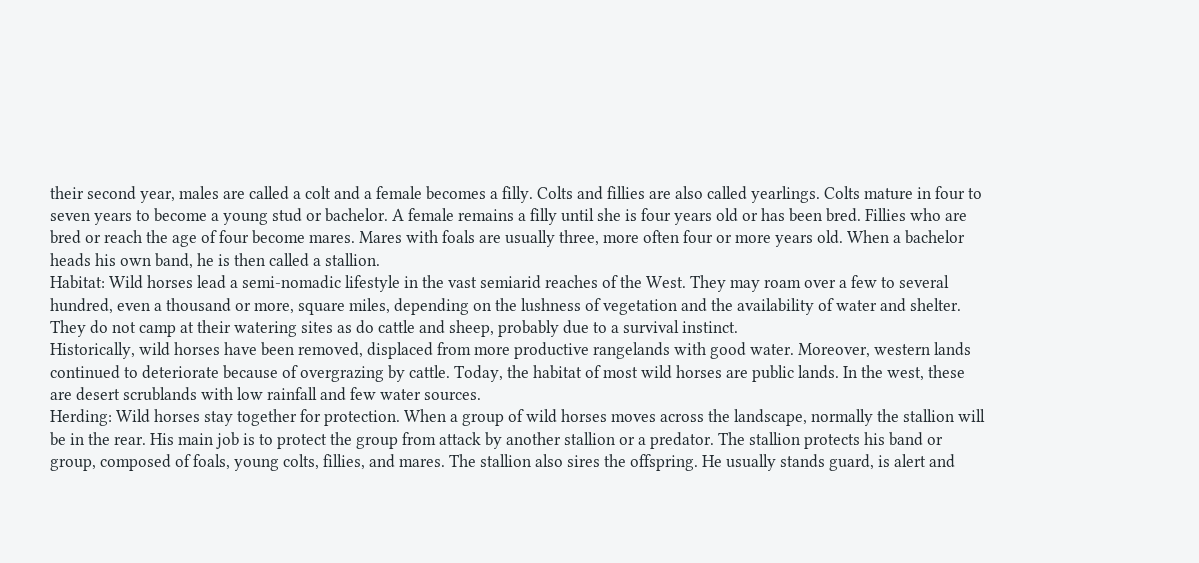their second year, males are called a colt and a female becomes a filly. Colts and fillies are also called yearlings. Colts mature in four to seven years to become a young stud or bachelor. A female remains a filly until she is four years old or has been bred. Fillies who are bred or reach the age of four become mares. Mares with foals are usually three, more often four or more years old. When a bachelor heads his own band, he is then called a stallion.
Habitat: Wild horses lead a semi-nomadic lifestyle in the vast semiarid reaches of the West. They may roam over a few to several hundred, even a thousand or more, square miles, depending on the lushness of vegetation and the availability of water and shelter. They do not camp at their watering sites as do cattle and sheep, probably due to a survival instinct.
Historically, wild horses have been removed, displaced from more productive rangelands with good water. Moreover, western lands continued to deteriorate because of overgrazing by cattle. Today, the habitat of most wild horses are public lands. In the west, these are desert scrublands with low rainfall and few water sources.
Herding: Wild horses stay together for protection. When a group of wild horses moves across the landscape, normally the stallion will be in the rear. His main job is to protect the group from attack by another stallion or a predator. The stallion protects his band or group, composed of foals, young colts, fillies, and mares. The stallion also sires the offspring. He usually stands guard, is alert and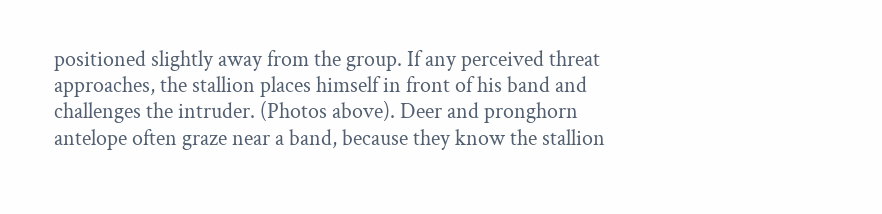positioned slightly away from the group. If any perceived threat approaches, the stallion places himself in front of his band and challenges the intruder. (Photos above). Deer and pronghorn antelope often graze near a band, because they know the stallion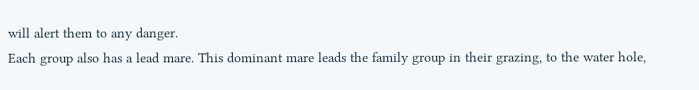will alert them to any danger.
Each group also has a lead mare. This dominant mare leads the family group in their grazing, to the water hole,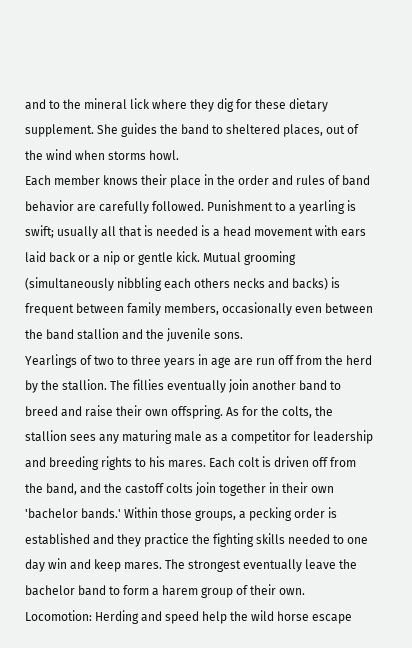and to the mineral lick where they dig for these dietary supplement. She guides the band to sheltered places, out of the wind when storms howl.
Each member knows their place in the order and rules of band behavior are carefully followed. Punishment to a yearling is swift; usually all that is needed is a head movement with ears laid back or a nip or gentle kick. Mutual grooming (simultaneously nibbling each others necks and backs) is frequent between family members, occasionally even between the band stallion and the juvenile sons.
Yearlings of two to three years in age are run off from the herd by the stallion. The fillies eventually join another band to breed and raise their own offspring. As for the colts, the stallion sees any maturing male as a competitor for leadership and breeding rights to his mares. Each colt is driven off from the band, and the castoff colts join together in their own 'bachelor bands.' Within those groups, a pecking order is established and they practice the fighting skills needed to one day win and keep mares. The strongest eventually leave the bachelor band to form a harem group of their own.
Locomotion: Herding and speed help the wild horse escape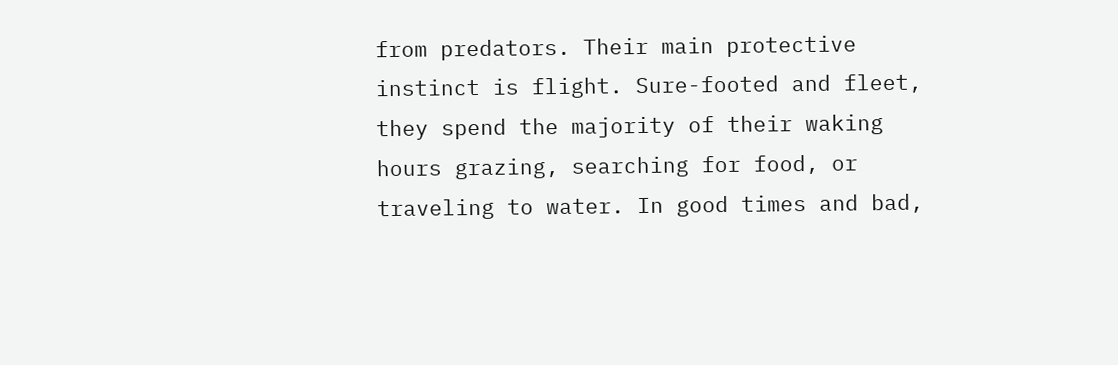from predators. Their main protective instinct is flight. Sure-footed and fleet, they spend the majority of their waking hours grazing, searching for food, or traveling to water. In good times and bad,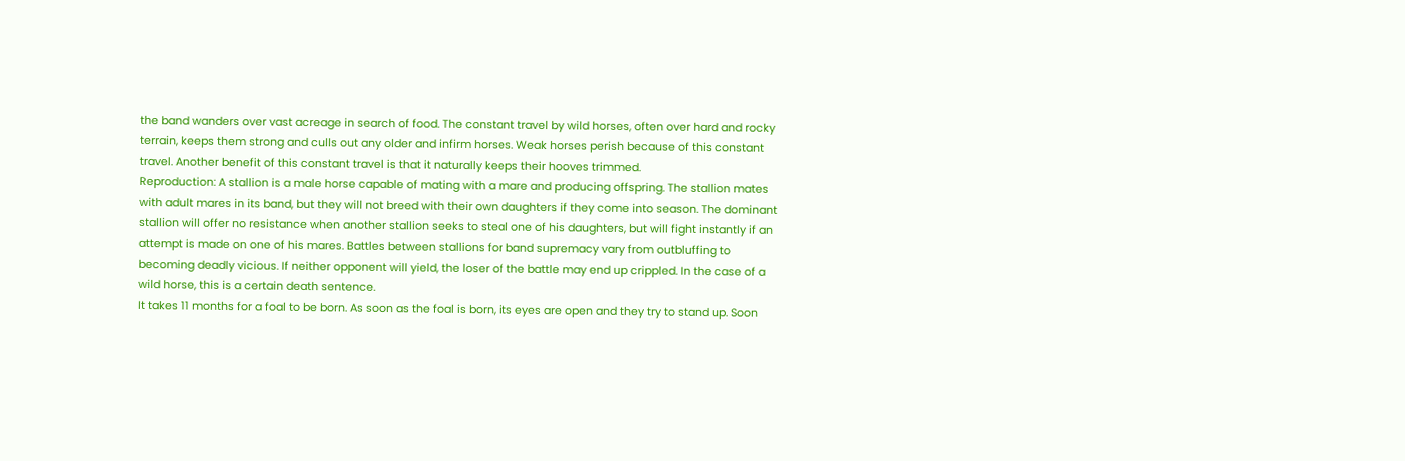the band wanders over vast acreage in search of food. The constant travel by wild horses, often over hard and rocky terrain, keeps them strong and culls out any older and infirm horses. Weak horses perish because of this constant travel. Another benefit of this constant travel is that it naturally keeps their hooves trimmed.
Reproduction: A stallion is a male horse capable of mating with a mare and producing offspring. The stallion mates with adult mares in its band, but they will not breed with their own daughters if they come into season. The dominant stallion will offer no resistance when another stallion seeks to steal one of his daughters, but will fight instantly if an attempt is made on one of his mares. Battles between stallions for band supremacy vary from outbluffing to becoming deadly vicious. If neither opponent will yield, the loser of the battle may end up crippled. In the case of a wild horse, this is a certain death sentence.
It takes 11 months for a foal to be born. As soon as the foal is born, its eyes are open and they try to stand up. Soon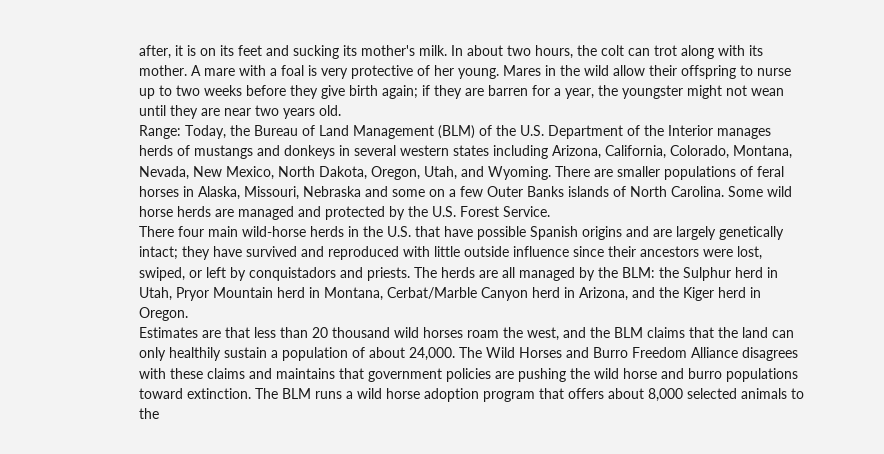after, it is on its feet and sucking its mother's milk. In about two hours, the colt can trot along with its mother. A mare with a foal is very protective of her young. Mares in the wild allow their offspring to nurse up to two weeks before they give birth again; if they are barren for a year, the youngster might not wean until they are near two years old.
Range: Today, the Bureau of Land Management (BLM) of the U.S. Department of the Interior manages herds of mustangs and donkeys in several western states including Arizona, California, Colorado, Montana, Nevada, New Mexico, North Dakota, Oregon, Utah, and Wyoming. There are smaller populations of feral horses in Alaska, Missouri, Nebraska and some on a few Outer Banks islands of North Carolina. Some wild horse herds are managed and protected by the U.S. Forest Service.
There four main wild-horse herds in the U.S. that have possible Spanish origins and are largely genetically intact; they have survived and reproduced with little outside influence since their ancestors were lost, swiped, or left by conquistadors and priests. The herds are all managed by the BLM: the Sulphur herd in Utah, Pryor Mountain herd in Montana, Cerbat/Marble Canyon herd in Arizona, and the Kiger herd in Oregon.
Estimates are that less than 20 thousand wild horses roam the west, and the BLM claims that the land can only healthily sustain a population of about 24,000. The Wild Horses and Burro Freedom Alliance disagrees with these claims and maintains that government policies are pushing the wild horse and burro populations toward extinction. The BLM runs a wild horse adoption program that offers about 8,000 selected animals to the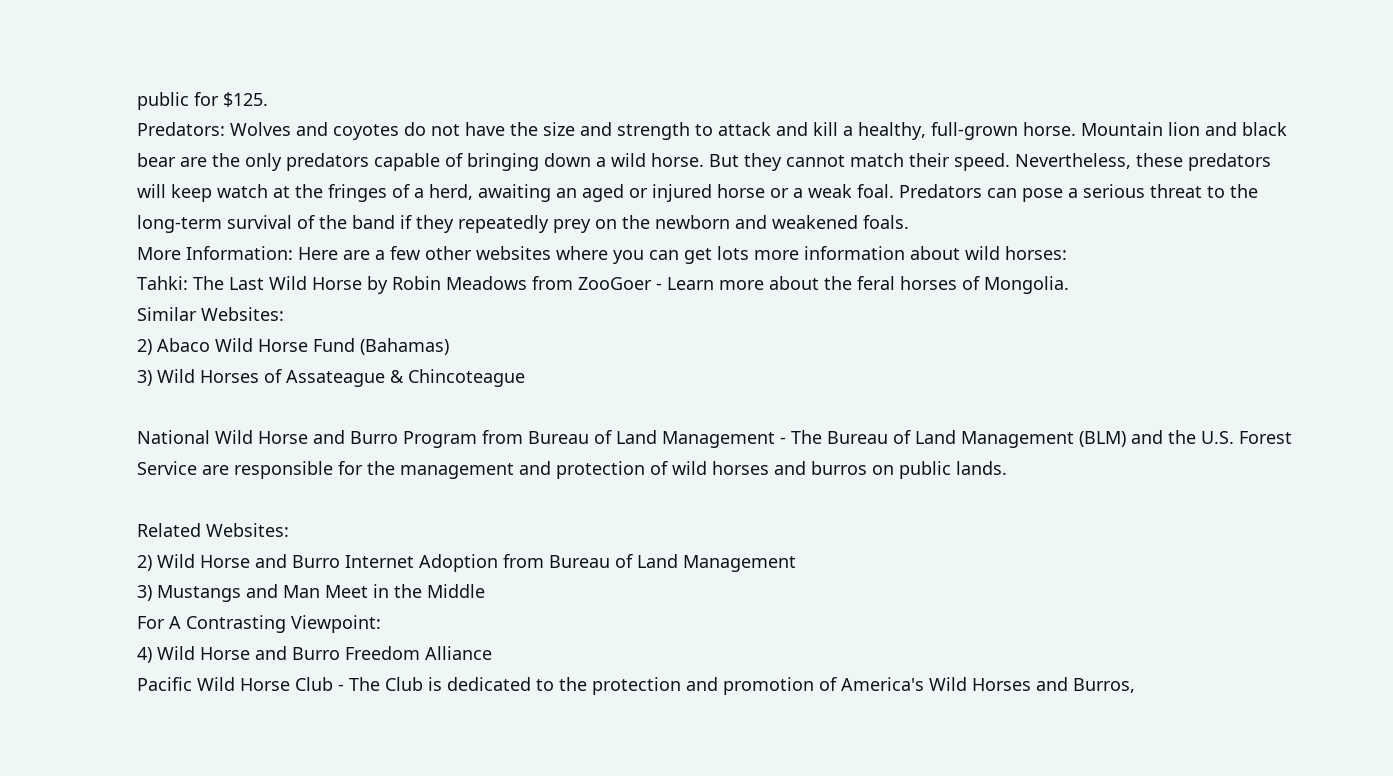public for $125.
Predators: Wolves and coyotes do not have the size and strength to attack and kill a healthy, full-grown horse. Mountain lion and black bear are the only predators capable of bringing down a wild horse. But they cannot match their speed. Nevertheless, these predators will keep watch at the fringes of a herd, awaiting an aged or injured horse or a weak foal. Predators can pose a serious threat to the long-term survival of the band if they repeatedly prey on the newborn and weakened foals.
More Information: Here are a few other websites where you can get lots more information about wild horses:
Tahki: The Last Wild Horse by Robin Meadows from ZooGoer - Learn more about the feral horses of Mongolia.
Similar Websites:
2) Abaco Wild Horse Fund (Bahamas)
3) Wild Horses of Assateague & Chincoteague

National Wild Horse and Burro Program from Bureau of Land Management - The Bureau of Land Management (BLM) and the U.S. Forest Service are responsible for the management and protection of wild horses and burros on public lands.

Related Websites:
2) Wild Horse and Burro Internet Adoption from Bureau of Land Management
3) Mustangs and Man Meet in the Middle
For A Contrasting Viewpoint:
4) Wild Horse and Burro Freedom Alliance
Pacific Wild Horse Club - The Club is dedicated to the protection and promotion of America's Wild Horses and Burros,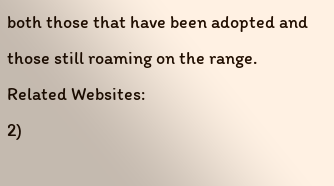both those that have been adopted and those still roaming on the range.
Related Websites:
2)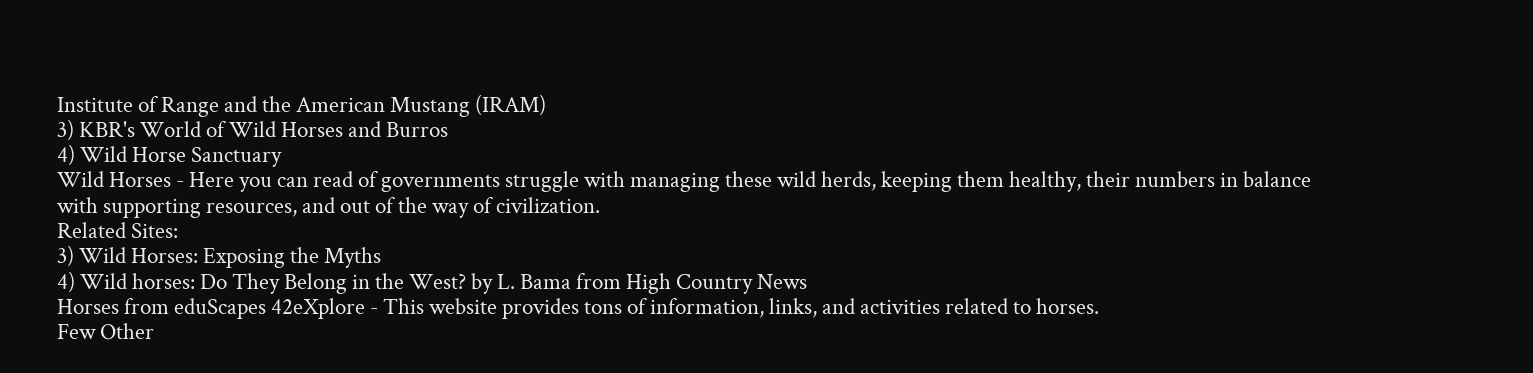Institute of Range and the American Mustang (IRAM)
3) KBR's World of Wild Horses and Burros
4) Wild Horse Sanctuary
Wild Horses - Here you can read of governments struggle with managing these wild herds, keeping them healthy, their numbers in balance with supporting resources, and out of the way of civilization.
Related Sites:
3) Wild Horses: Exposing the Myths
4) Wild horses: Do They Belong in the West? by L. Bama from High Country News
Horses from eduScapes 42eXplore - This website provides tons of information, links, and activities related to horses.
Few Other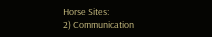Horse Sites:
2) Communication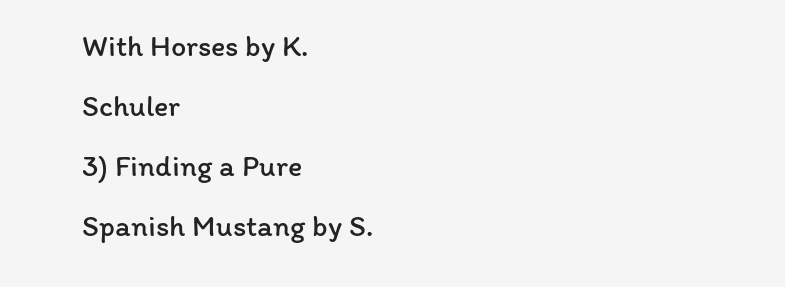With Horses by K. Schuler
3) Finding a Pure Spanish Mustang by S.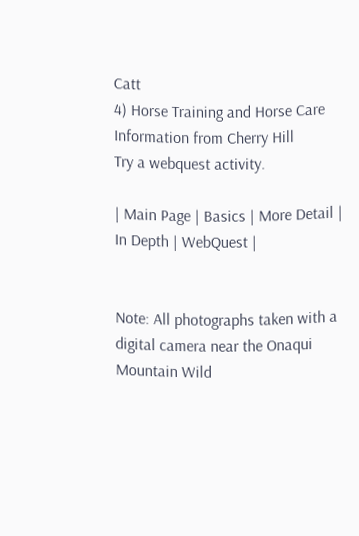Catt
4) Horse Training and Horse Care Information from Cherry Hill
Try a webquest activity.

| Main Page | Basics | More Detail | In Depth | WebQuest |


Note: All photographs taken with a digital camera near the Onaqui Mountain Wild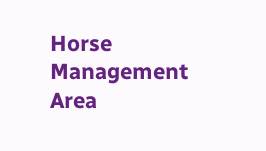Horse Management Area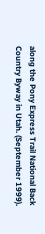along the Pony Express Trail National Back Country Byway in Utah. (September 1999).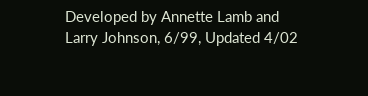Developed by Annette Lamb and Larry Johnson, 6/99, Updated 4/02